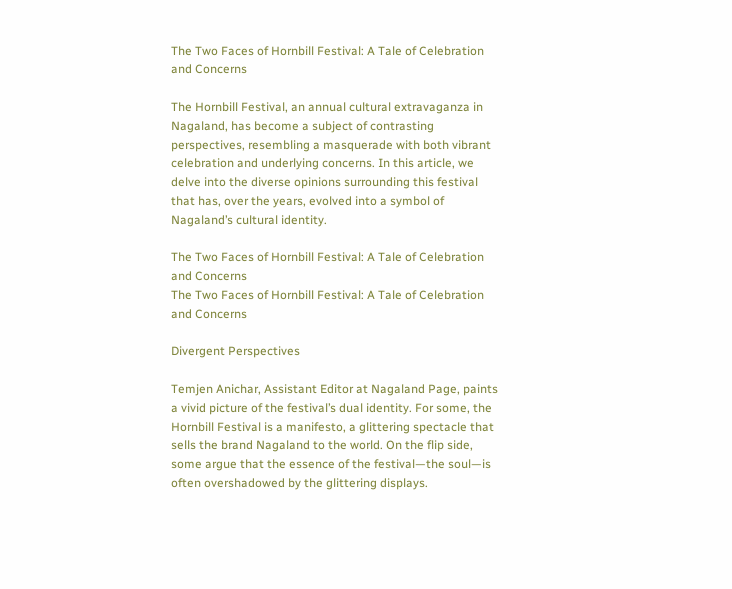The Two Faces of Hornbill Festival: A Tale of Celebration and Concerns

The Hornbill Festival, an annual cultural extravaganza in Nagaland, has become a subject of contrasting perspectives, resembling a masquerade with both vibrant celebration and underlying concerns. In this article, we delve into the diverse opinions surrounding this festival that has, over the years, evolved into a symbol of Nagaland’s cultural identity.

The Two Faces of Hornbill Festival: A Tale of Celebration and Concerns
The Two Faces of Hornbill Festival: A Tale of Celebration and Concerns

Divergent Perspectives

Temjen Anichar, Assistant Editor at Nagaland Page, paints a vivid picture of the festival’s dual identity. For some, the Hornbill Festival is a manifesto, a glittering spectacle that sells the brand Nagaland to the world. On the flip side, some argue that the essence of the festival—the soul—is often overshadowed by the glittering displays.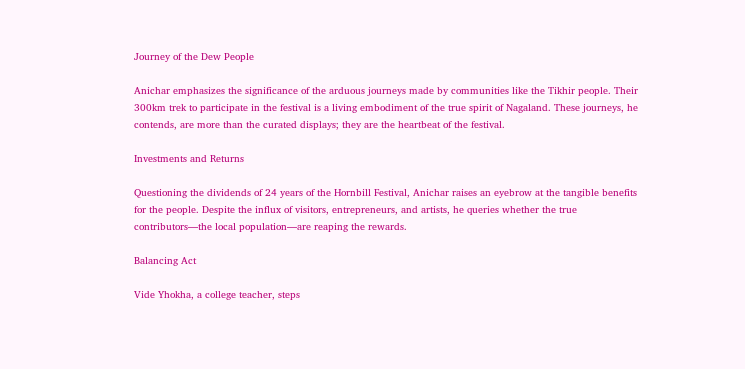Journey of the Dew People

Anichar emphasizes the significance of the arduous journeys made by communities like the Tikhir people. Their 300km trek to participate in the festival is a living embodiment of the true spirit of Nagaland. These journeys, he contends, are more than the curated displays; they are the heartbeat of the festival.

Investments and Returns

Questioning the dividends of 24 years of the Hornbill Festival, Anichar raises an eyebrow at the tangible benefits for the people. Despite the influx of visitors, entrepreneurs, and artists, he queries whether the true contributors—the local population—are reaping the rewards.

Balancing Act

Vide Yhokha, a college teacher, steps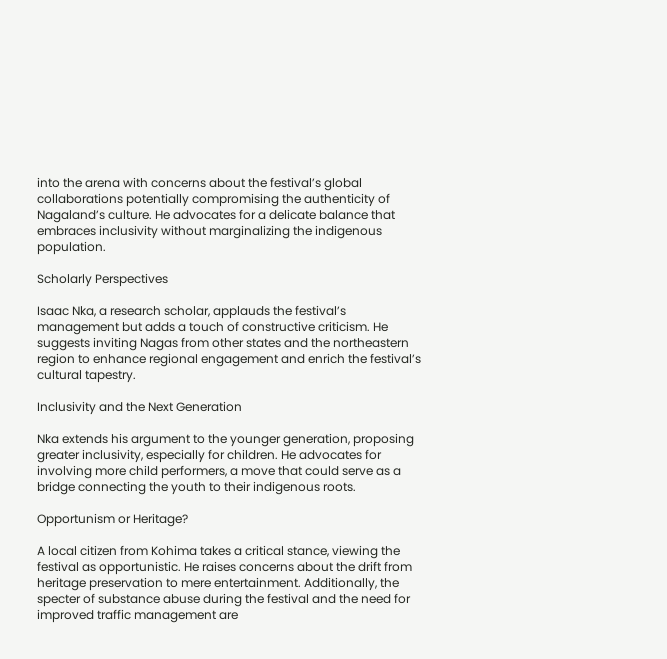into the arena with concerns about the festival’s global collaborations potentially compromising the authenticity of Nagaland’s culture. He advocates for a delicate balance that embraces inclusivity without marginalizing the indigenous population.

Scholarly Perspectives

Isaac Nka, a research scholar, applauds the festival’s management but adds a touch of constructive criticism. He suggests inviting Nagas from other states and the northeastern region to enhance regional engagement and enrich the festival’s cultural tapestry.

Inclusivity and the Next Generation

Nka extends his argument to the younger generation, proposing greater inclusivity, especially for children. He advocates for involving more child performers, a move that could serve as a bridge connecting the youth to their indigenous roots.

Opportunism or Heritage?

A local citizen from Kohima takes a critical stance, viewing the festival as opportunistic. He raises concerns about the drift from heritage preservation to mere entertainment. Additionally, the specter of substance abuse during the festival and the need for improved traffic management are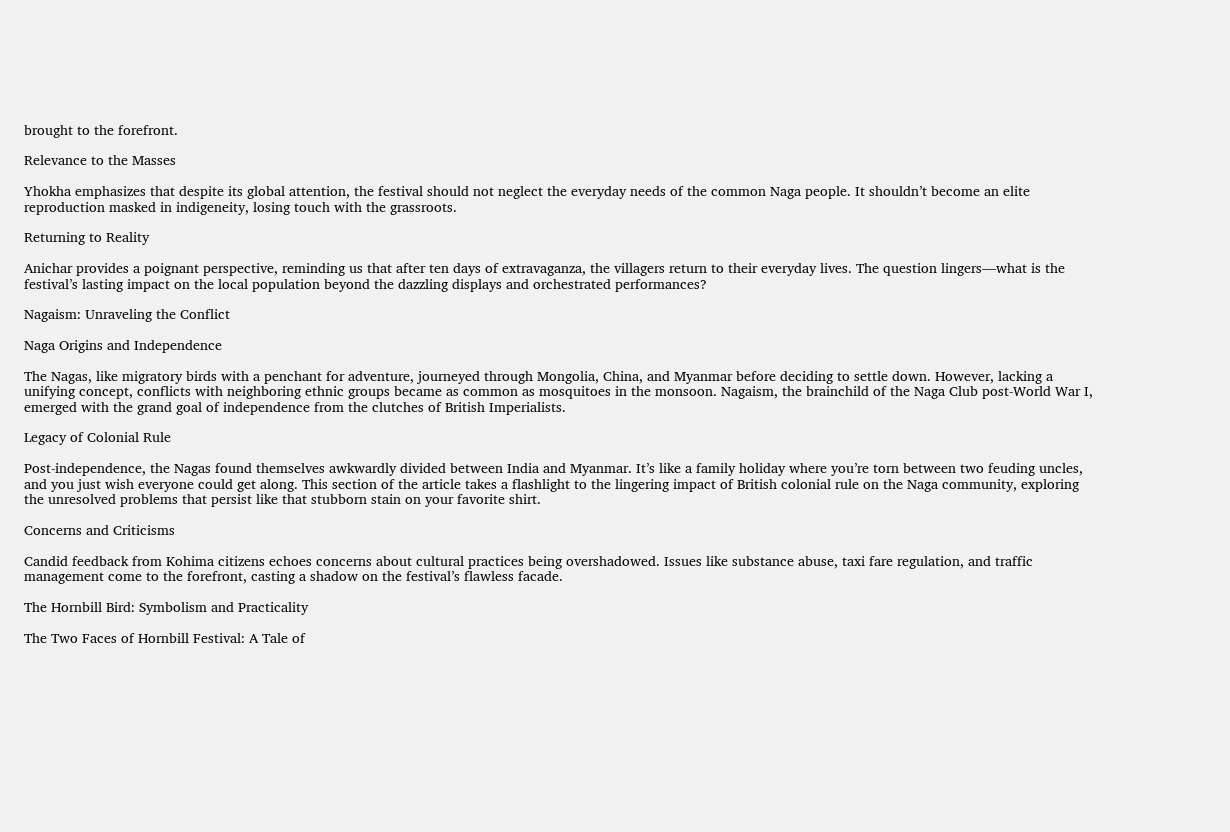brought to the forefront.

Relevance to the Masses

Yhokha emphasizes that despite its global attention, the festival should not neglect the everyday needs of the common Naga people. It shouldn’t become an elite reproduction masked in indigeneity, losing touch with the grassroots.

Returning to Reality

Anichar provides a poignant perspective, reminding us that after ten days of extravaganza, the villagers return to their everyday lives. The question lingers—what is the festival’s lasting impact on the local population beyond the dazzling displays and orchestrated performances?

Nagaism: Unraveling the Conflict

Naga Origins and Independence

The Nagas, like migratory birds with a penchant for adventure, journeyed through Mongolia, China, and Myanmar before deciding to settle down. However, lacking a unifying concept, conflicts with neighboring ethnic groups became as common as mosquitoes in the monsoon. Nagaism, the brainchild of the Naga Club post-World War I, emerged with the grand goal of independence from the clutches of British Imperialists.

Legacy of Colonial Rule

Post-independence, the Nagas found themselves awkwardly divided between India and Myanmar. It’s like a family holiday where you’re torn between two feuding uncles, and you just wish everyone could get along. This section of the article takes a flashlight to the lingering impact of British colonial rule on the Naga community, exploring the unresolved problems that persist like that stubborn stain on your favorite shirt.

Concerns and Criticisms

Candid feedback from Kohima citizens echoes concerns about cultural practices being overshadowed. Issues like substance abuse, taxi fare regulation, and traffic management come to the forefront, casting a shadow on the festival’s flawless facade.

The Hornbill Bird: Symbolism and Practicality

The Two Faces of Hornbill Festival: A Tale of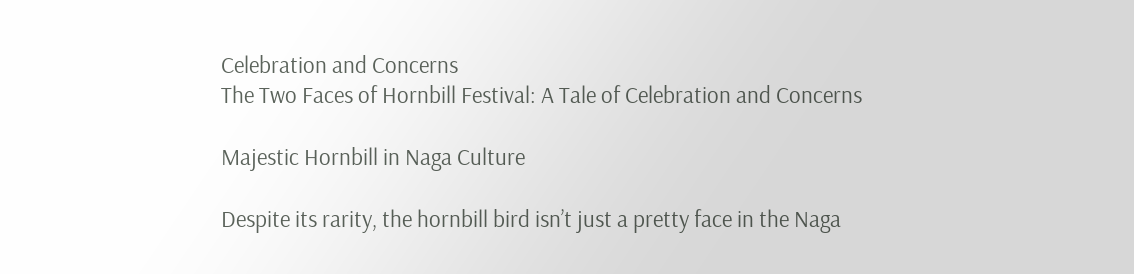Celebration and Concerns
The Two Faces of Hornbill Festival: A Tale of Celebration and Concerns

Majestic Hornbill in Naga Culture

Despite its rarity, the hornbill bird isn’t just a pretty face in the Naga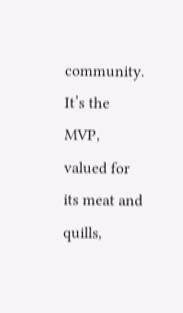community. It’s the MVP, valued for its meat and quills,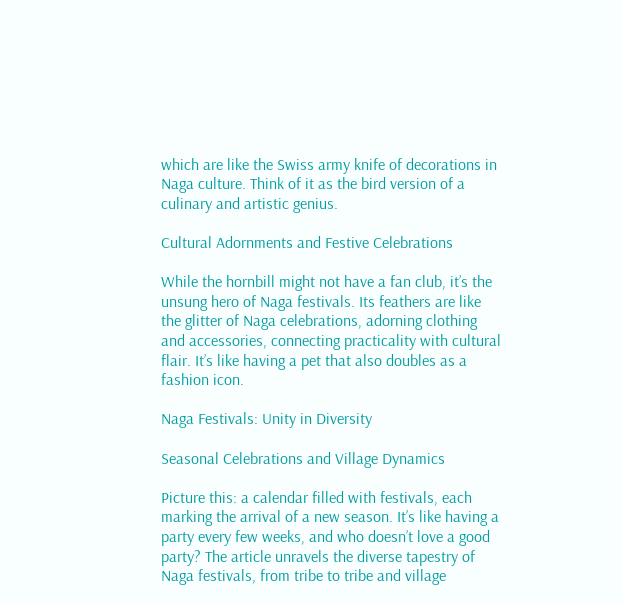which are like the Swiss army knife of decorations in Naga culture. Think of it as the bird version of a culinary and artistic genius.

Cultural Adornments and Festive Celebrations

While the hornbill might not have a fan club, it’s the unsung hero of Naga festivals. Its feathers are like the glitter of Naga celebrations, adorning clothing and accessories, connecting practicality with cultural flair. It’s like having a pet that also doubles as a fashion icon.

Naga Festivals: Unity in Diversity

Seasonal Celebrations and Village Dynamics

Picture this: a calendar filled with festivals, each marking the arrival of a new season. It’s like having a party every few weeks, and who doesn’t love a good party? The article unravels the diverse tapestry of Naga festivals, from tribe to tribe and village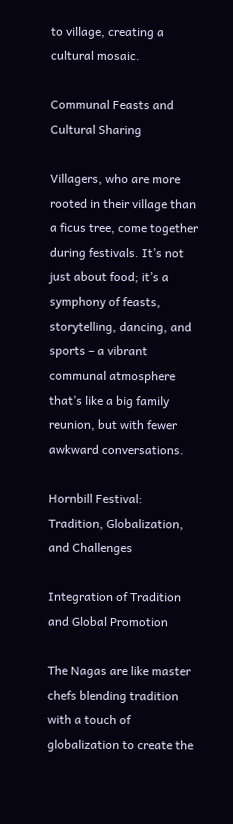to village, creating a cultural mosaic.

Communal Feasts and Cultural Sharing

Villagers, who are more rooted in their village than a ficus tree, come together during festivals. It’s not just about food; it’s a symphony of feasts, storytelling, dancing, and sports – a vibrant communal atmosphere that’s like a big family reunion, but with fewer awkward conversations.

Hornbill Festival: Tradition, Globalization, and Challenges

Integration of Tradition and Global Promotion

The Nagas are like master chefs blending tradition with a touch of globalization to create the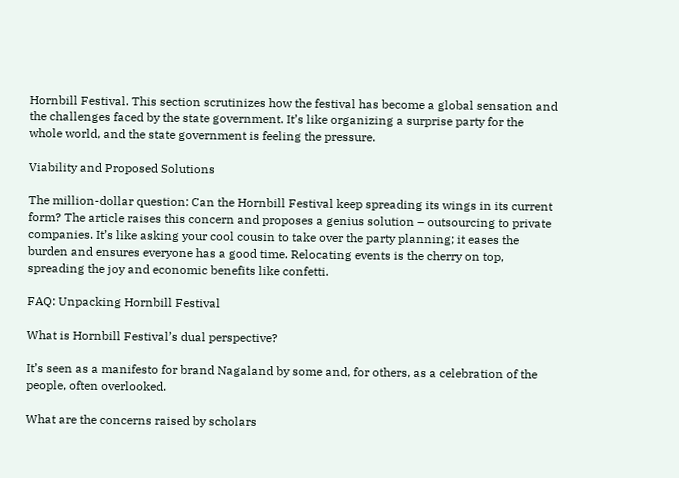Hornbill Festival. This section scrutinizes how the festival has become a global sensation and the challenges faced by the state government. It’s like organizing a surprise party for the whole world, and the state government is feeling the pressure.

Viability and Proposed Solutions

The million-dollar question: Can the Hornbill Festival keep spreading its wings in its current form? The article raises this concern and proposes a genius solution – outsourcing to private companies. It’s like asking your cool cousin to take over the party planning; it eases the burden and ensures everyone has a good time. Relocating events is the cherry on top, spreading the joy and economic benefits like confetti.

FAQ: Unpacking Hornbill Festival

What is Hornbill Festival’s dual perspective?

It’s seen as a manifesto for brand Nagaland by some and, for others, as a celebration of the people, often overlooked.

What are the concerns raised by scholars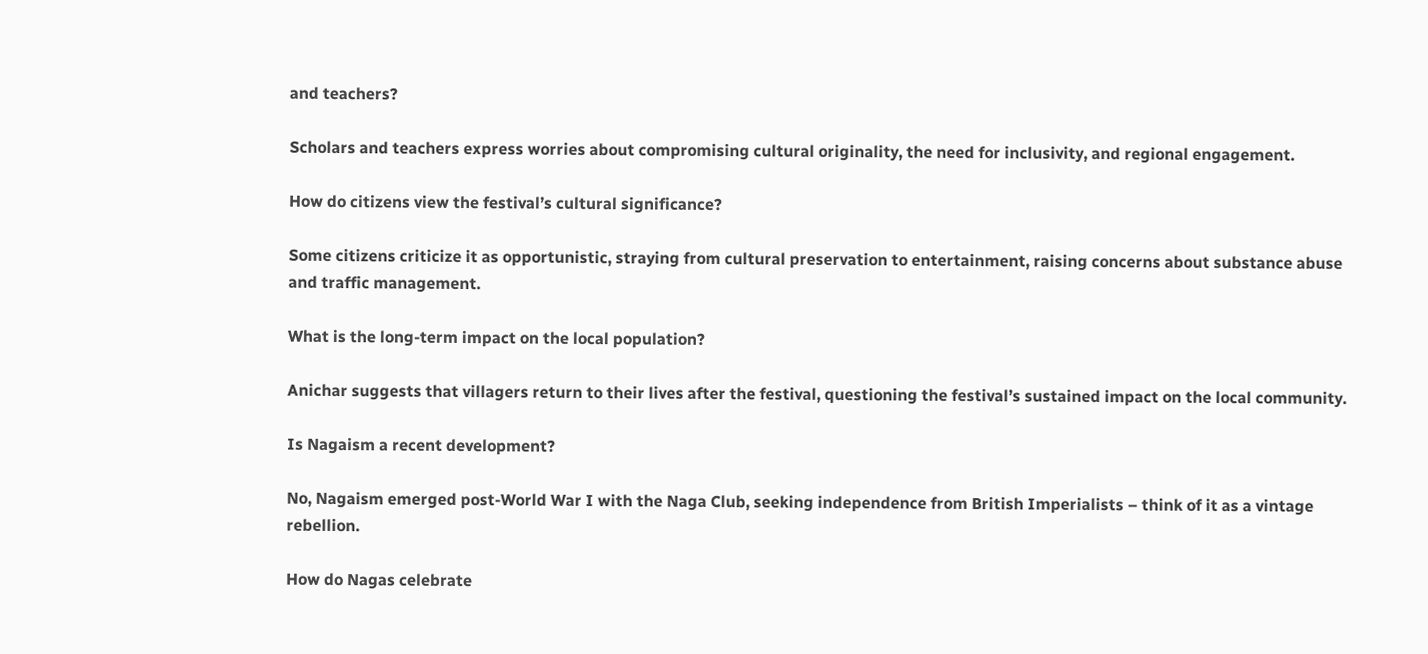and teachers?

Scholars and teachers express worries about compromising cultural originality, the need for inclusivity, and regional engagement.

How do citizens view the festival’s cultural significance?

Some citizens criticize it as opportunistic, straying from cultural preservation to entertainment, raising concerns about substance abuse and traffic management.

What is the long-term impact on the local population?

Anichar suggests that villagers return to their lives after the festival, questioning the festival’s sustained impact on the local community.

Is Nagaism a recent development?

No, Nagaism emerged post-World War I with the Naga Club, seeking independence from British Imperialists – think of it as a vintage rebellion.

How do Nagas celebrate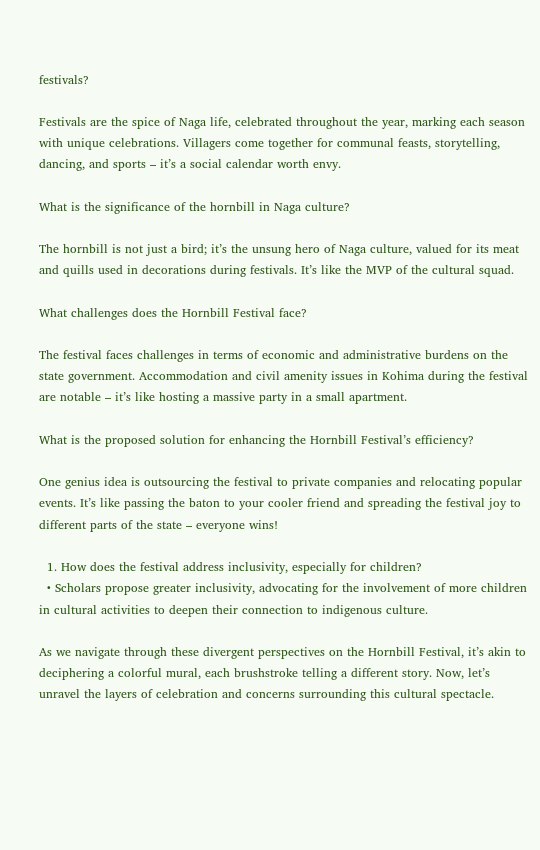festivals?

Festivals are the spice of Naga life, celebrated throughout the year, marking each season with unique celebrations. Villagers come together for communal feasts, storytelling, dancing, and sports – it’s a social calendar worth envy.

What is the significance of the hornbill in Naga culture?

The hornbill is not just a bird; it’s the unsung hero of Naga culture, valued for its meat and quills used in decorations during festivals. It’s like the MVP of the cultural squad.

What challenges does the Hornbill Festival face?

The festival faces challenges in terms of economic and administrative burdens on the state government. Accommodation and civil amenity issues in Kohima during the festival are notable – it’s like hosting a massive party in a small apartment.

What is the proposed solution for enhancing the Hornbill Festival’s efficiency?

One genius idea is outsourcing the festival to private companies and relocating popular events. It’s like passing the baton to your cooler friend and spreading the festival joy to different parts of the state – everyone wins!

  1. How does the festival address inclusivity, especially for children?
  • Scholars propose greater inclusivity, advocating for the involvement of more children in cultural activities to deepen their connection to indigenous culture.

As we navigate through these divergent perspectives on the Hornbill Festival, it’s akin to deciphering a colorful mural, each brushstroke telling a different story. Now, let’s unravel the layers of celebration and concerns surrounding this cultural spectacle.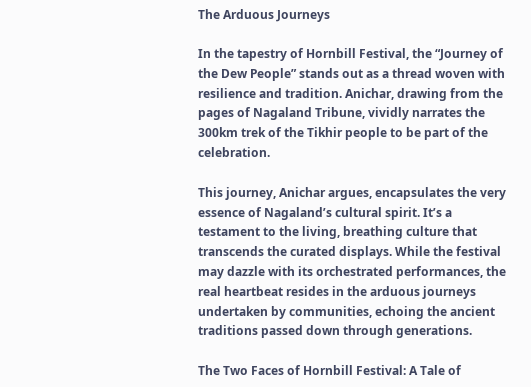The Arduous Journeys

In the tapestry of Hornbill Festival, the “Journey of the Dew People” stands out as a thread woven with resilience and tradition. Anichar, drawing from the pages of Nagaland Tribune, vividly narrates the 300km trek of the Tikhir people to be part of the celebration.

This journey, Anichar argues, encapsulates the very essence of Nagaland’s cultural spirit. It’s a testament to the living, breathing culture that transcends the curated displays. While the festival may dazzle with its orchestrated performances, the real heartbeat resides in the arduous journeys undertaken by communities, echoing the ancient traditions passed down through generations.

The Two Faces of Hornbill Festival: A Tale of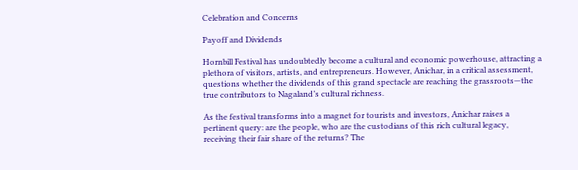Celebration and Concerns

Payoff and Dividends

Hornbill Festival has undoubtedly become a cultural and economic powerhouse, attracting a plethora of visitors, artists, and entrepreneurs. However, Anichar, in a critical assessment, questions whether the dividends of this grand spectacle are reaching the grassroots—the true contributors to Nagaland’s cultural richness.

As the festival transforms into a magnet for tourists and investors, Anichar raises a pertinent query: are the people, who are the custodians of this rich cultural legacy, receiving their fair share of the returns? The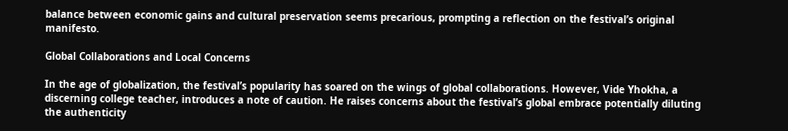balance between economic gains and cultural preservation seems precarious, prompting a reflection on the festival’s original manifesto.

Global Collaborations and Local Concerns

In the age of globalization, the festival’s popularity has soared on the wings of global collaborations. However, Vide Yhokha, a discerning college teacher, introduces a note of caution. He raises concerns about the festival’s global embrace potentially diluting the authenticity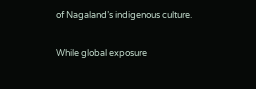of Nagaland’s indigenous culture.

While global exposure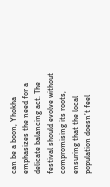can be a boon, Yhokha emphasizes the need for a delicate balancing act. The festival should evolve without compromising its roots, ensuring that the local population doesn’t feel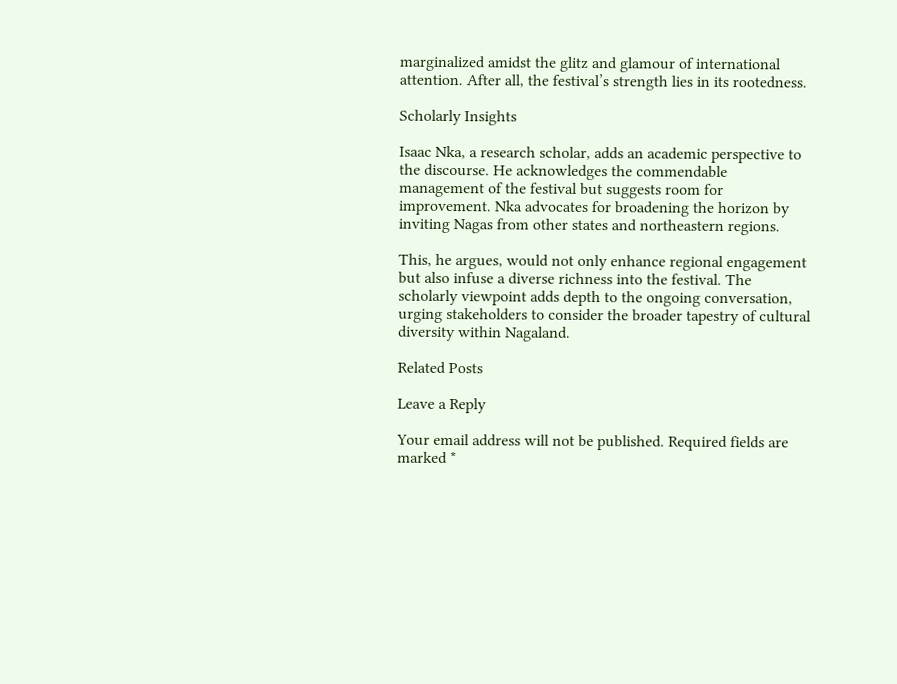marginalized amidst the glitz and glamour of international attention. After all, the festival’s strength lies in its rootedness.

Scholarly Insights

Isaac Nka, a research scholar, adds an academic perspective to the discourse. He acknowledges the commendable management of the festival but suggests room for improvement. Nka advocates for broadening the horizon by inviting Nagas from other states and northeastern regions.

This, he argues, would not only enhance regional engagement but also infuse a diverse richness into the festival. The scholarly viewpoint adds depth to the ongoing conversation, urging stakeholders to consider the broader tapestry of cultural diversity within Nagaland.

Related Posts

Leave a Reply

Your email address will not be published. Required fields are marked *